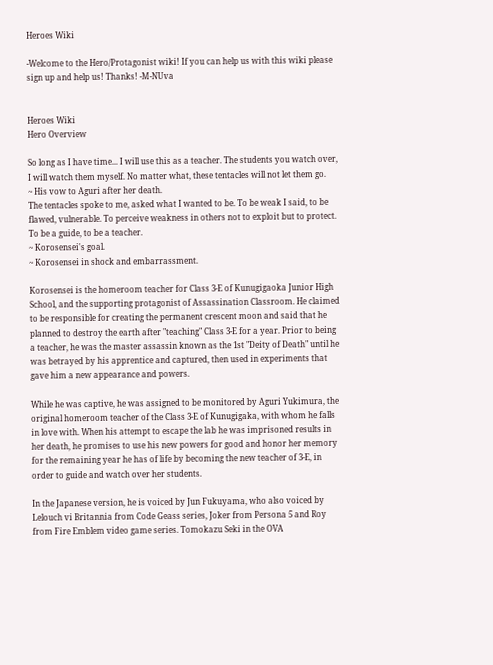Heroes Wiki

-Welcome to the Hero/Protagonist wiki! If you can help us with this wiki please sign up and help us! Thanks! -M-NUva


Heroes Wiki
Hero Overview

So long as I have time... I will use this as a teacher. The students you watch over, I will watch them myself. No matter what, these tentacles will not let them go.
~ His vow to Aguri after her death.
The tentacles spoke to me, asked what I wanted to be. To be weak I said, to be flawed, vulnerable. To perceive weakness in others not to exploit but to protect. To be a guide, to be a teacher.
~ Korosensei's goal.
~ Korosensei in shock and embarrassment.

Korosensei is the homeroom teacher for Class 3-E of Kunugigaoka Junior High School, and the supporting protagonist of Assassination Classroom. He claimed to be responsible for creating the permanent crescent moon and said that he planned to destroy the earth after "teaching" Class 3-E for a year. Prior to being a teacher, he was the master assassin known as the 1st "Deity of Death" until he was betrayed by his apprentice and captured, then used in experiments that gave him a new appearance and powers.

While he was captive, he was assigned to be monitored by Aguri Yukimura, the original homeroom teacher of the Class 3-E of Kunugigaka, with whom he falls in love with. When his attempt to escape the lab he was imprisoned results in her death, he promises to use his new powers for good and honor her memory for the remaining year he has of life by becoming the new teacher of 3-E, in order to guide and watch over her students.

In the Japanese version, he is voiced by Jun Fukuyama, who also voiced by Lelouch vi Britannia from Code Geass series, Joker from Persona 5 and Roy from Fire Emblem video game series. Tomokazu Seki in the OVA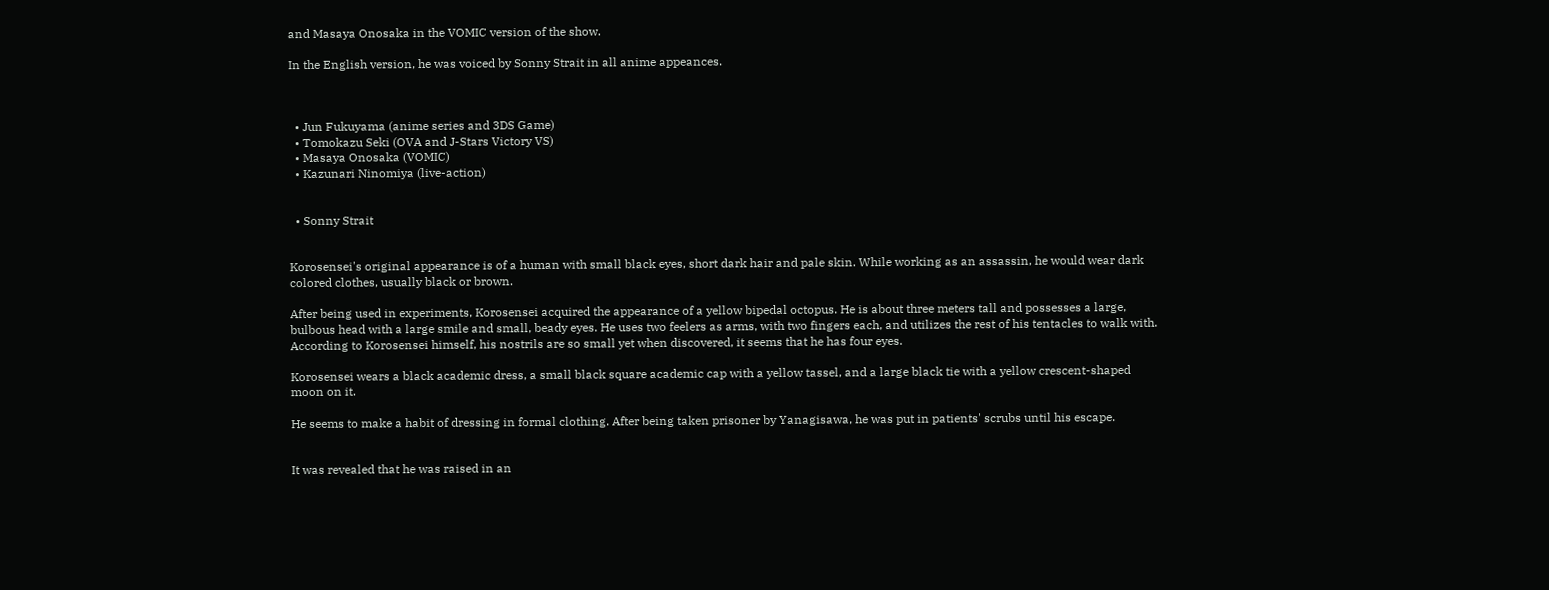and Masaya Onosaka in the VOMIC version of the show.

In the English version, he was voiced by Sonny Strait in all anime appeances.



  • Jun Fukuyama (anime series and 3DS Game)
  • Tomokazu Seki (OVA and J-Stars Victory VS)
  • Masaya Onosaka (VOMIC)
  • Kazunari Ninomiya (live-action)


  • Sonny Strait


Korosensei's original appearance is of a human with small black eyes, short dark hair and pale skin. While working as an assassin, he would wear dark colored clothes, usually black or brown.

After being used in experiments, Korosensei acquired the appearance of a yellow bipedal octopus. He is about three meters tall and possesses a large, bulbous head with a large smile and small, beady eyes. He uses two feelers as arms, with two fingers each, and utilizes the rest of his tentacles to walk with. According to Korosensei himself, his nostrils are so small yet when discovered, it seems that he has four eyes.

Korosensei wears a black academic dress, a small black square academic cap with a yellow tassel, and a large black tie with a yellow crescent-shaped moon on it.

He seems to make a habit of dressing in formal clothing. After being taken prisoner by Yanagisawa, he was put in patients' scrubs until his escape.


It was revealed that he was raised in an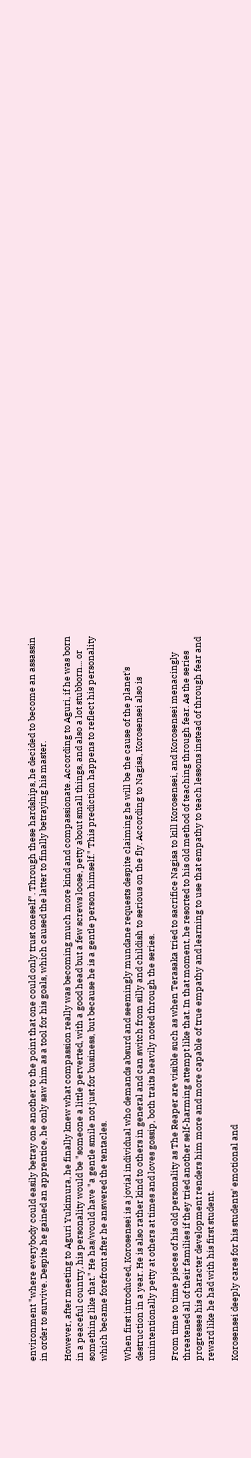environment "where everybody could easily betray one another to the point that one could only trust oneself". Through these hardships, he decided to become an assassin in order to survive. Despite he gained an apprentice, he only saw him as a tool for his goals, which caused the latter to finally betraying his master.

However, after meeting to Aguri Yukimura, he finally knew what compassion really was becoming much more kind and compassionate. According to Aguri, if he was born in a peaceful country, his personality would be "someone a little perverted, with a good head but a few screws loose, petty about small things, and also a lot stubborn... or something like that." He has/would have "a gentle smile not just for business, but because he is a gentle person himself." This prediction happens to reflect his personality which became forefront after he answered the tentacles.

When first introduced, Korosensei is a jovial individual who demands absurd and seemingly mundane requests despite claiming he will be the cause of the planet's destruction in a year. He is also rather kind to others in general and can switch from silly and childish to serious on the fly. According to Nagisa, Korosensei also is unintentionally petty at others at times and loves gossip, both traits heavily noted through the series.

From time to time pieces of his old personality as The Reaper are visible such as when Terasaka tried to sacrifice Nagisa to kill Korosensei, and Korosensei menacingly threatened all of their families if they tried another self-harming attempt like that. In that moment, he resorted to his old method of teaching through fear. As the series progresses his character development renders him more and more capable of true empathy and learning to use that empathy to teach lessons instead of through fear and reward like he had with his first student.

Korosensei deeply cares for his students' emotional and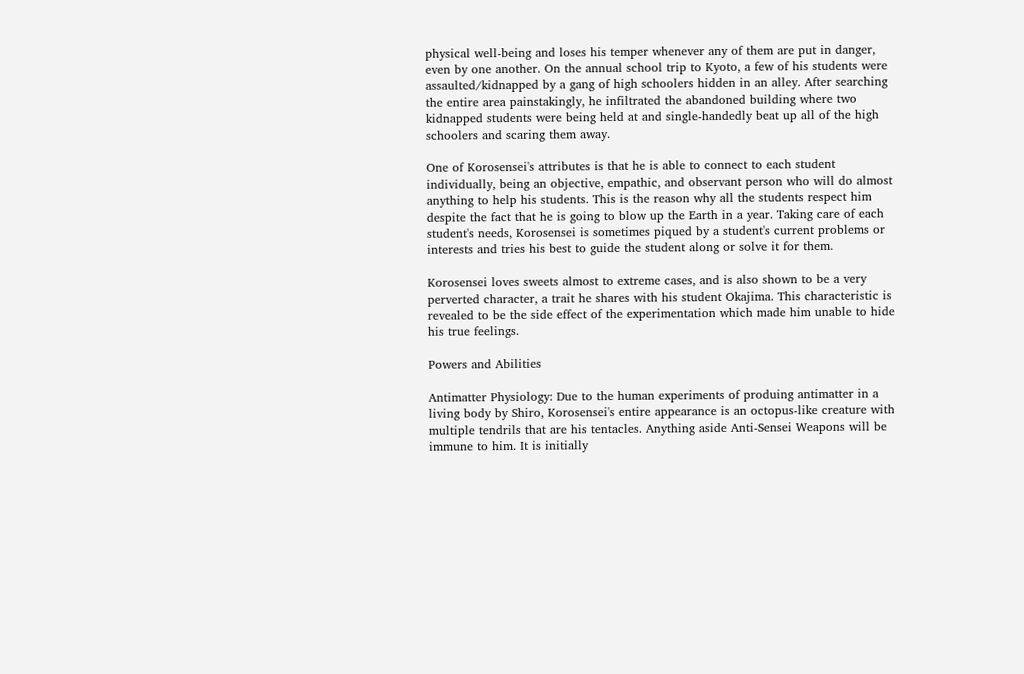physical well-being and loses his temper whenever any of them are put in danger, even by one another. On the annual school trip to Kyoto, a few of his students were assaulted/kidnapped by a gang of high schoolers hidden in an alley. After searching the entire area painstakingly, he infiltrated the abandoned building where two kidnapped students were being held at and single-handedly beat up all of the high schoolers and scaring them away.

One of Korosensei's attributes is that he is able to connect to each student individually, being an objective, empathic, and observant person who will do almost anything to help his students. This is the reason why all the students respect him despite the fact that he is going to blow up the Earth in a year. Taking care of each student's needs, Korosensei is sometimes piqued by a student's current problems or interests and tries his best to guide the student along or solve it for them.

Korosensei loves sweets almost to extreme cases, and is also shown to be a very perverted character, a trait he shares with his student Okajima. This characteristic is revealed to be the side effect of the experimentation which made him unable to hide his true feelings.

Powers and Abilities

Antimatter Physiology: Due to the human experiments of produing antimatter in a living body by Shiro, Korosensei's entire appearance is an octopus-like creature with multiple tendrils that are his tentacles. Anything aside Anti-Sensei Weapons will be immune to him. It is initially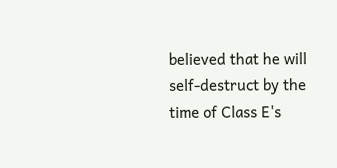believed that he will self-destruct by the time of Class E's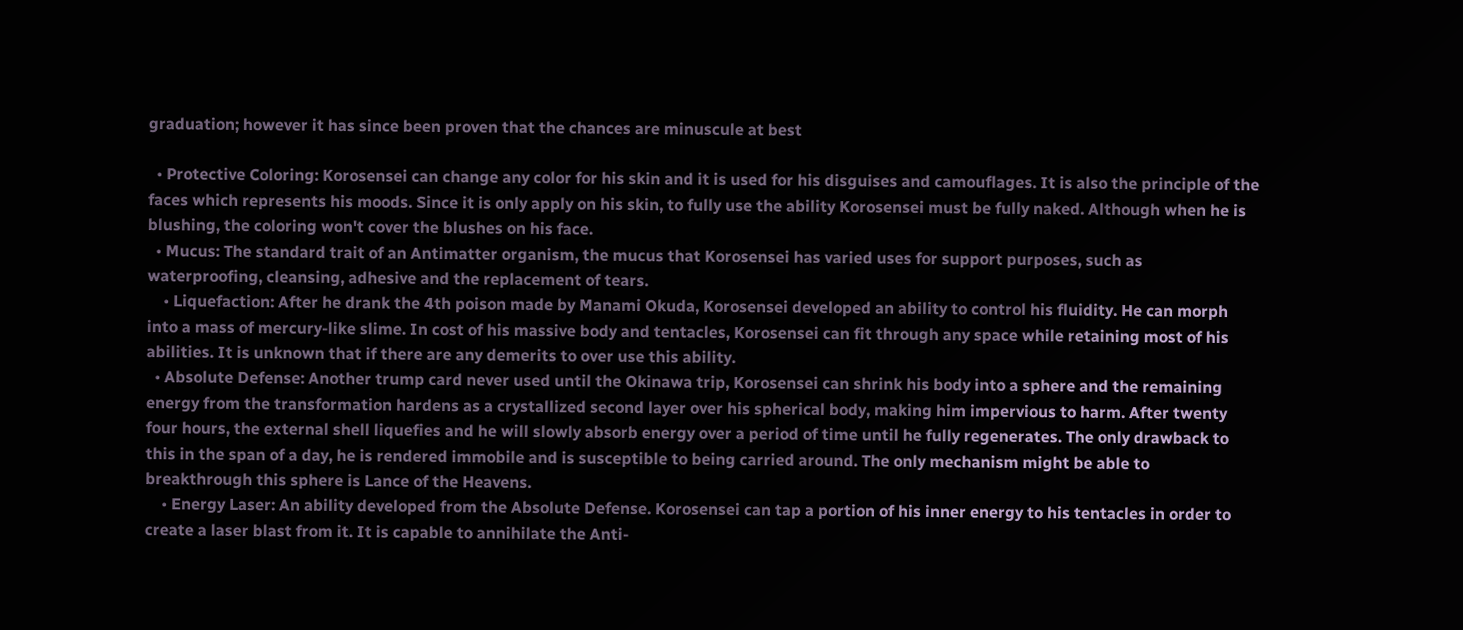graduation; however it has since been proven that the chances are minuscule at best

  • Protective Coloring: Korosensei can change any color for his skin and it is used for his disguises and camouflages. It is also the principle of the faces which represents his moods. Since it is only apply on his skin, to fully use the ability Korosensei must be fully naked. Although when he is blushing, the coloring won't cover the blushes on his face.
  • Mucus: The standard trait of an Antimatter organism, the mucus that Korosensei has varied uses for support purposes, such as waterproofing, cleansing, adhesive and the replacement of tears.
    • Liquefaction: After he drank the 4th poison made by Manami Okuda, Korosensei developed an ability to control his fluidity. He can morph into a mass of mercury-like slime. In cost of his massive body and tentacles, Korosensei can fit through any space while retaining most of his abilities. It is unknown that if there are any demerits to over use this ability.
  • Absolute Defense: Another trump card never used until the Okinawa trip, Korosensei can shrink his body into a sphere and the remaining energy from the transformation hardens as a crystallized second layer over his spherical body, making him impervious to harm. After twenty four hours, the external shell liquefies and he will slowly absorb energy over a period of time until he fully regenerates. The only drawback to this in the span of a day, he is rendered immobile and is susceptible to being carried around. The only mechanism might be able to breakthrough this sphere is Lance of the Heavens.
    • Energy Laser: An ability developed from the Absolute Defense. Korosensei can tap a portion of his inner energy to his tentacles in order to create a laser blast from it. It is capable to annihilate the Anti-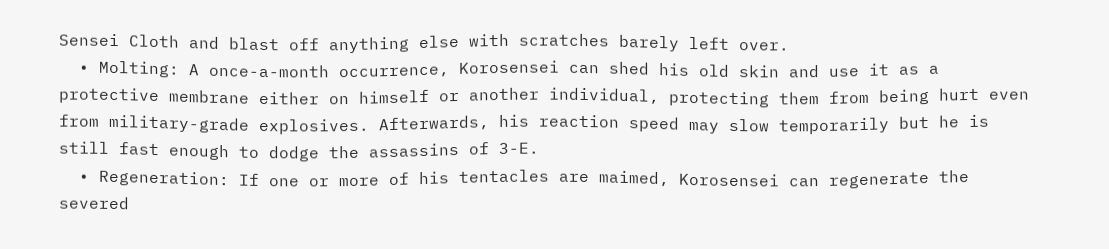Sensei Cloth and blast off anything else with scratches barely left over.
  • Molting: A once-a-month occurrence, Korosensei can shed his old skin and use it as a protective membrane either on himself or another individual, protecting them from being hurt even from military-grade explosives. Afterwards, his reaction speed may slow temporarily but he is still fast enough to dodge the assassins of 3-E.
  • Regeneration: If one or more of his tentacles are maimed, Korosensei can regenerate the severed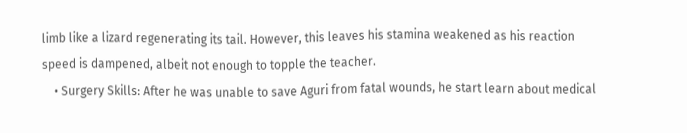limb like a lizard regenerating its tail. However, this leaves his stamina weakened as his reaction speed is dampened, albeit not enough to topple the teacher.
    • Surgery Skills: After he was unable to save Aguri from fatal wounds, he start learn about medical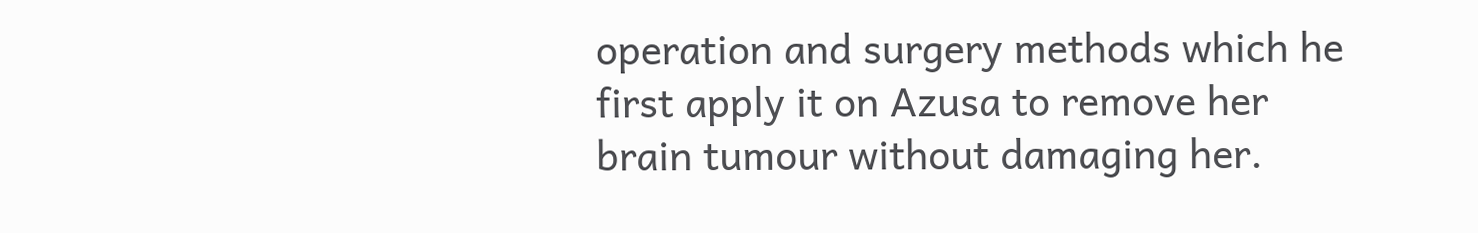operation and surgery methods which he first apply it on Azusa to remove her brain tumour without damaging her.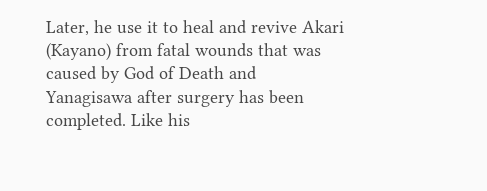Later, he use it to heal and revive Akari (Kayano) from fatal wounds that was caused by God of Death and Yanagisawa after surgery has been completed. Like his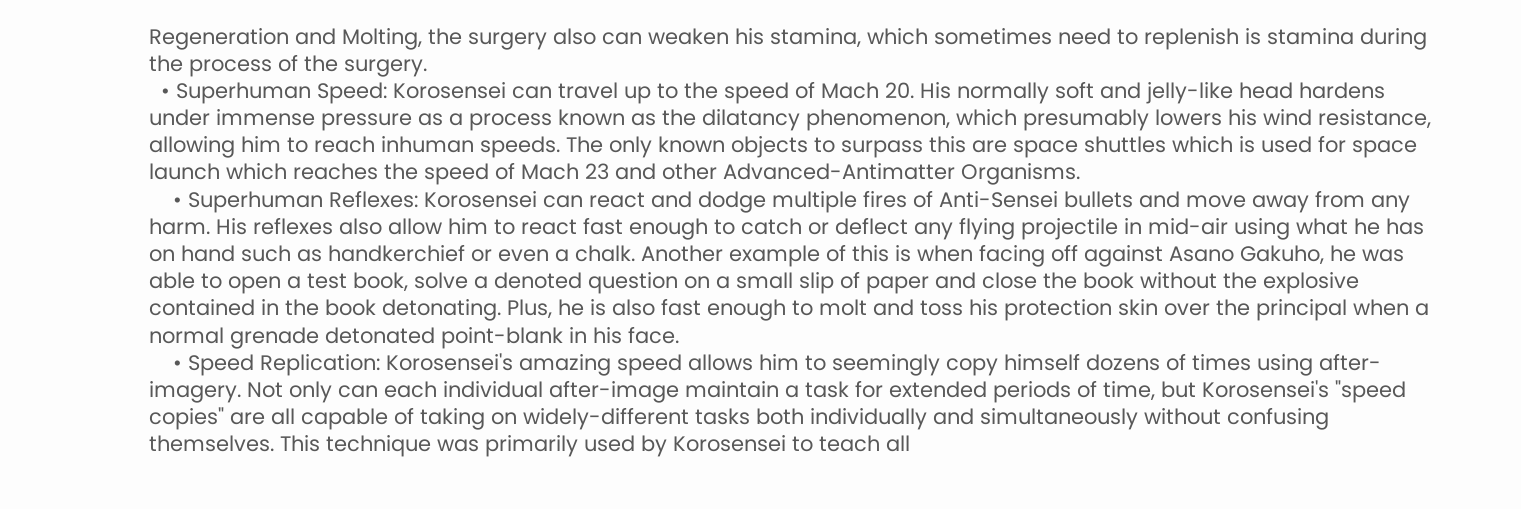Regeneration and Molting, the surgery also can weaken his stamina, which sometimes need to replenish is stamina during the process of the surgery.
  • Superhuman Speed: Korosensei can travel up to the speed of Mach 20. His normally soft and jelly-like head hardens under immense pressure as a process known as the dilatancy phenomenon, which presumably lowers his wind resistance, allowing him to reach inhuman speeds. The only known objects to surpass this are space shuttles which is used for space launch which reaches the speed of Mach 23 and other Advanced-Antimatter Organisms.
    • Superhuman Reflexes: Korosensei can react and dodge multiple fires of Anti-Sensei bullets and move away from any harm. His reflexes also allow him to react fast enough to catch or deflect any flying projectile in mid-air using what he has on hand such as handkerchief or even a chalk. Another example of this is when facing off against Asano Gakuho, he was able to open a test book, solve a denoted question on a small slip of paper and close the book without the explosive contained in the book detonating. Plus, he is also fast enough to molt and toss his protection skin over the principal when a normal grenade detonated point-blank in his face.
    • Speed Replication: Korosensei's amazing speed allows him to seemingly copy himself dozens of times using after-imagery. Not only can each individual after-image maintain a task for extended periods of time, but Korosensei's "speed copies" are all capable of taking on widely-different tasks both individually and simultaneously without confusing themselves. This technique was primarily used by Korosensei to teach all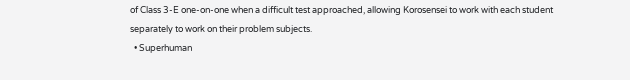of Class 3-E one-on-one when a difficult test approached, allowing Korosensei to work with each student separately to work on their problem subjects.
  • Superhuman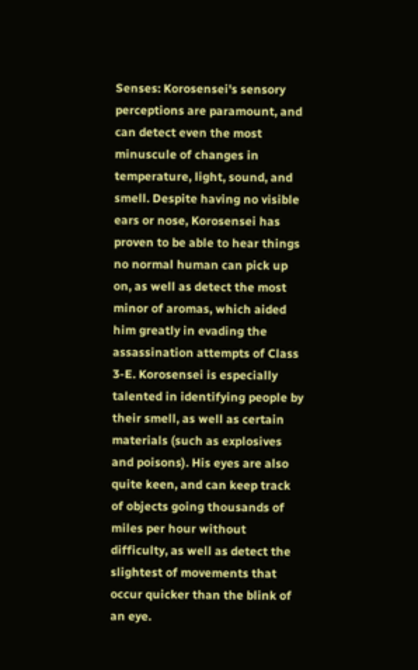Senses: Korosensei's sensory perceptions are paramount, and can detect even the most minuscule of changes in temperature, light, sound, and smell. Despite having no visible ears or nose, Korosensei has proven to be able to hear things no normal human can pick up on, as well as detect the most minor of aromas, which aided him greatly in evading the assassination attempts of Class 3-E. Korosensei is especially talented in identifying people by their smell, as well as certain materials (such as explosives and poisons). His eyes are also quite keen, and can keep track of objects going thousands of miles per hour without difficulty, as well as detect the slightest of movements that occur quicker than the blink of an eye.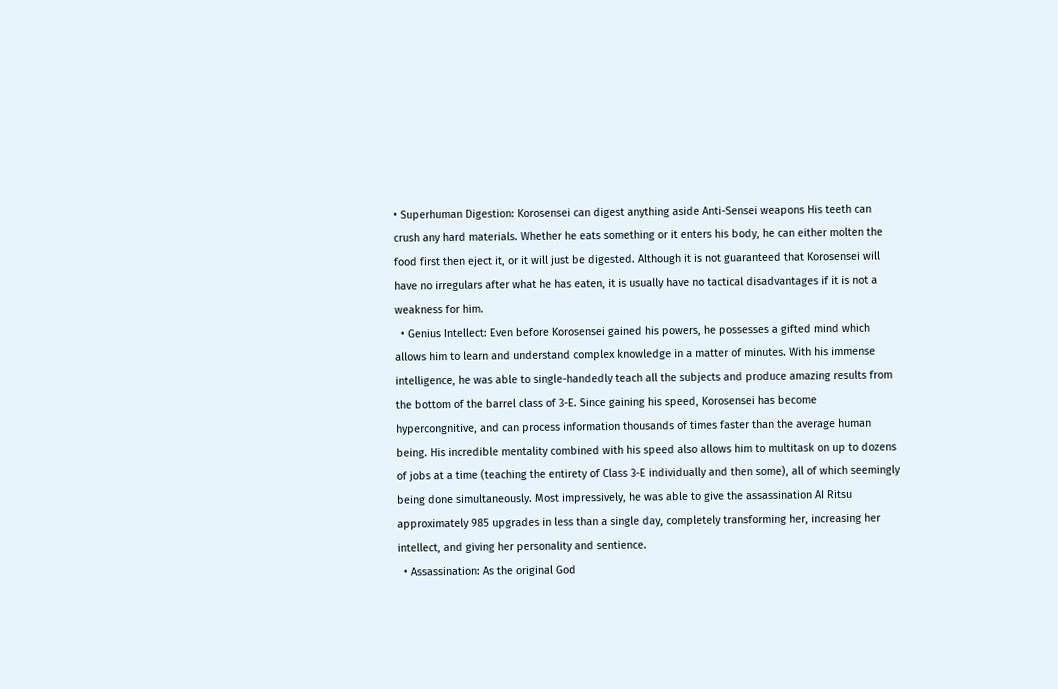• Superhuman Digestion: Korosensei can digest anything aside Anti-Sensei weapons His teeth can crush any hard materials. Whether he eats something or it enters his body, he can either molten the food first then eject it, or it will just be digested. Although it is not guaranteed that Korosensei will have no irregulars after what he has eaten, it is usually have no tactical disadvantages if it is not a weakness for him.
  • Genius Intellect: Even before Korosensei gained his powers, he possesses a gifted mind which allows him to learn and understand complex knowledge in a matter of minutes. With his immense intelligence, he was able to single-handedly teach all the subjects and produce amazing results from the bottom of the barrel class of 3-E. Since gaining his speed, Korosensei has become hypercongnitive, and can process information thousands of times faster than the average human being. His incredible mentality combined with his speed also allows him to multitask on up to dozens of jobs at a time (teaching the entirety of Class 3-E individually and then some), all of which seemingly being done simultaneously. Most impressively, he was able to give the assassination AI Ritsu approximately 985 upgrades in less than a single day, completely transforming her, increasing her intellect, and giving her personality and sentience.
  • Assassination: As the original God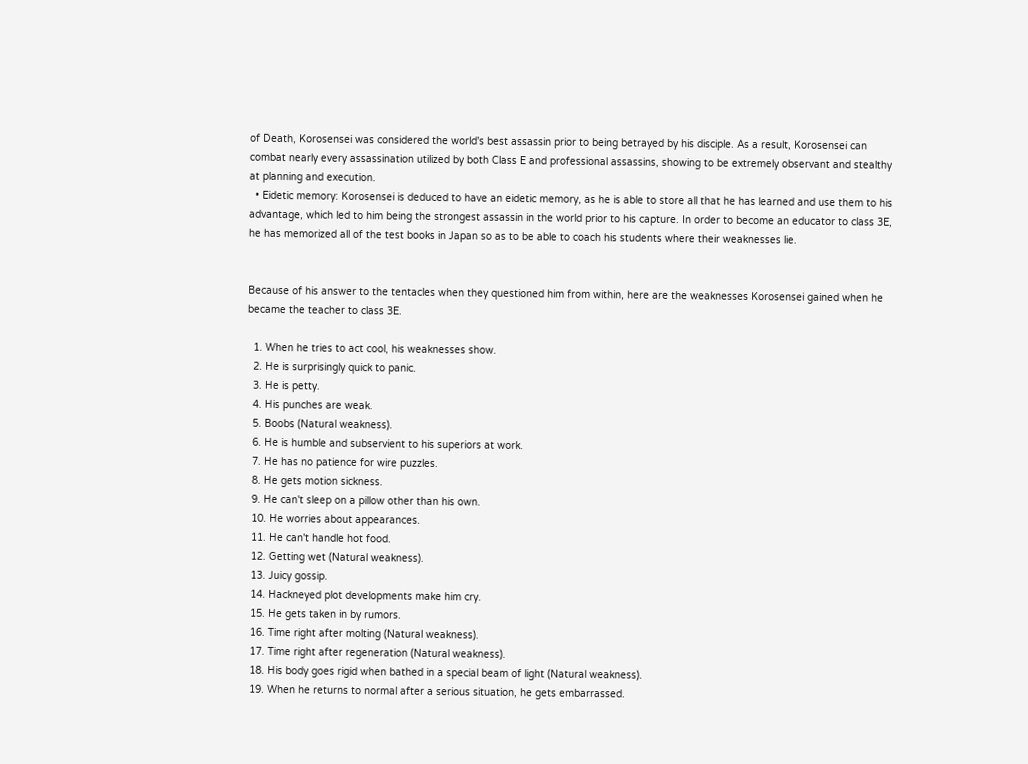of Death, Korosensei was considered the world's best assassin prior to being betrayed by his disciple. As a result, Korosensei can combat nearly every assassination utilized by both Class E and professional assassins, showing to be extremely observant and stealthy at planning and execution.
  • Eidetic memory: Korosensei is deduced to have an eidetic memory, as he is able to store all that he has learned and use them to his advantage, which led to him being the strongest assassin in the world prior to his capture. In order to become an educator to class 3E, he has memorized all of the test books in Japan so as to be able to coach his students where their weaknesses lie.


Because of his answer to the tentacles when they questioned him from within, here are the weaknesses Korosensei gained when he became the teacher to class 3E.

  1. When he tries to act cool, his weaknesses show.
  2. He is surprisingly quick to panic.
  3. He is petty.
  4. His punches are weak.
  5. Boobs (Natural weakness).
  6. He is humble and subservient to his superiors at work.
  7. He has no patience for wire puzzles.
  8. He gets motion sickness.
  9. He can't sleep on a pillow other than his own.
  10. He worries about appearances.
  11. He can't handle hot food.
  12. Getting wet (Natural weakness).
  13. Juicy gossip.
  14. Hackneyed plot developments make him cry.
  15. He gets taken in by rumors.
  16. Time right after molting (Natural weakness).
  17. Time right after regeneration (Natural weakness).
  18. His body goes rigid when bathed in a special beam of light (Natural weakness).
  19. When he returns to normal after a serious situation, he gets embarrassed.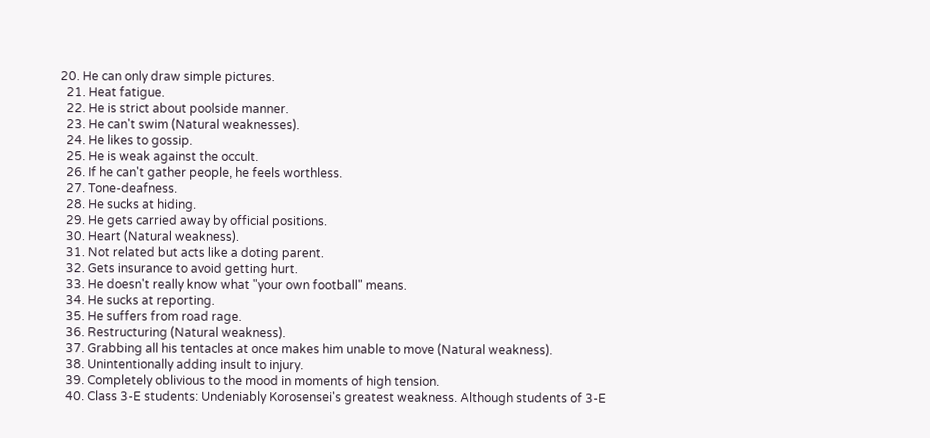20. He can only draw simple pictures.
  21. Heat fatigue.
  22. He is strict about poolside manner.
  23. He can't swim (Natural weaknesses).
  24. He likes to gossip.
  25. He is weak against the occult.
  26. If he can't gather people, he feels worthless.
  27. Tone-deafness.
  28. He sucks at hiding.
  29. He gets carried away by official positions.
  30. Heart (Natural weakness).
  31. Not related but acts like a doting parent.
  32. Gets insurance to avoid getting hurt.
  33. He doesn't really know what "your own football" means.
  34. He sucks at reporting.
  35. He suffers from road rage.
  36. Restructuring (Natural weakness).
  37. Grabbing all his tentacles at once makes him unable to move (Natural weakness).
  38. Unintentionally adding insult to injury.
  39. Completely oblivious to the mood in moments of high tension.
  40. Class 3-E students: Undeniably Korosensei's greatest weakness. Although students of 3-E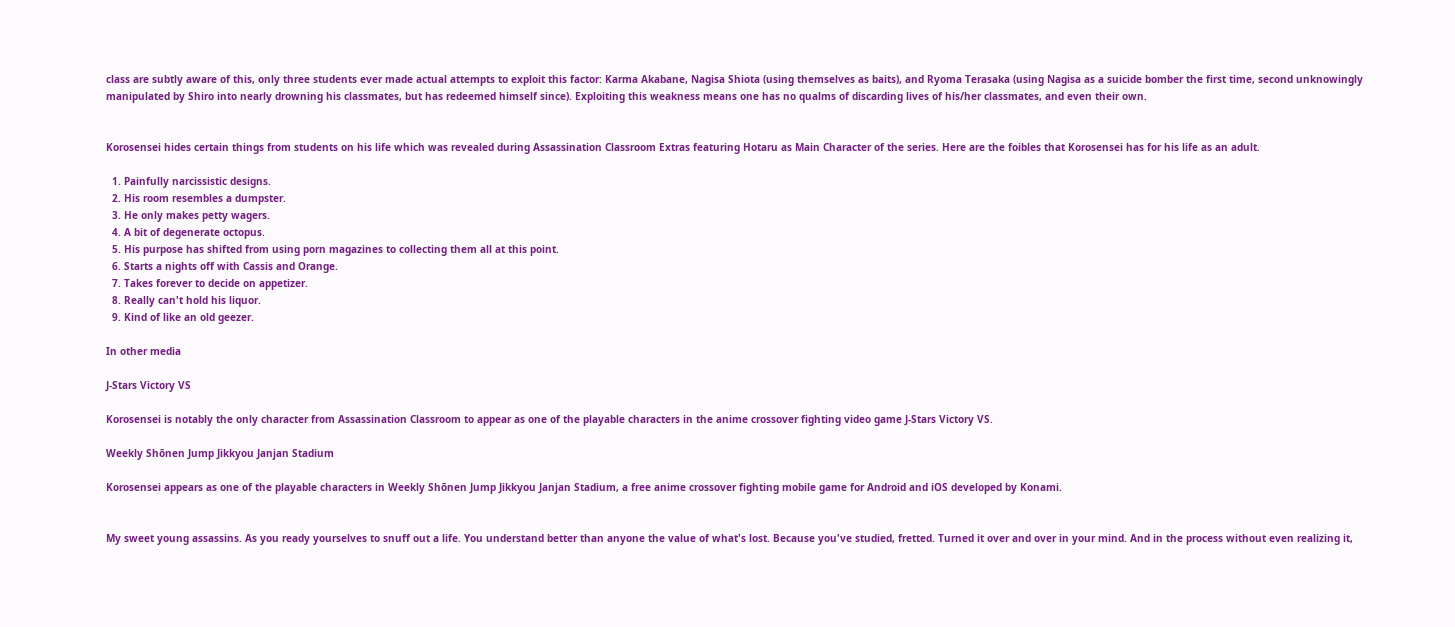class are subtly aware of this, only three students ever made actual attempts to exploit this factor: Karma Akabane, Nagisa Shiota (using themselves as baits), and Ryoma Terasaka (using Nagisa as a suicide bomber the first time, second unknowingly manipulated by Shiro into nearly drowning his classmates, but has redeemed himself since). Exploiting this weakness means one has no qualms of discarding lives of his/her classmates, and even their own.


Korosensei hides certain things from students on his life which was revealed during Assassination Classroom Extras featuring Hotaru as Main Character of the series. Here are the foibles that Korosensei has for his life as an adult.

  1. Painfully narcissistic designs.
  2. His room resembles a dumpster.
  3. He only makes petty wagers.
  4. A bit of degenerate octopus.
  5. His purpose has shifted from using porn magazines to collecting them all at this point.
  6. Starts a nights off with Cassis and Orange.
  7. Takes forever to decide on appetizer.
  8. Really can't hold his liquor.
  9. Kind of like an old geezer.

In other media

J-Stars Victory VS

Korosensei is notably the only character from Assassination Classroom to appear as one of the playable characters in the anime crossover fighting video game J-Stars Victory VS.

Weekly Shōnen Jump Jikkyou Janjan Stadium

Korosensei appears as one of the playable characters in Weekly Shōnen Jump Jikkyou Janjan Stadium, a free anime crossover fighting mobile game for Android and iOS developed by Konami.


My sweet young assassins. As you ready yourselves to snuff out a life. You understand better than anyone the value of what's lost. Because you've studied, fretted. Turned it over and over in your mind. And in the process without even realizing it,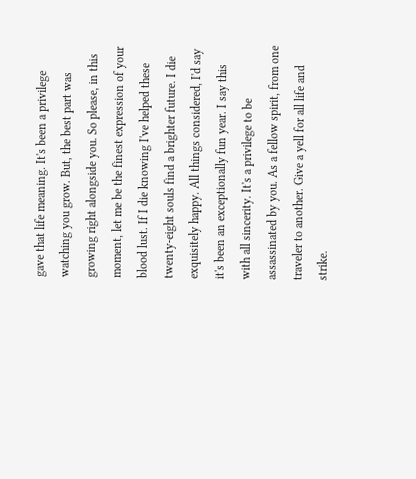gave that life meaning. It's been a privilege watching you grow. But, the best part was growing right alongside you. So please, in this moment, let me be the finest expression of your blood lust. If I die knowing I've helped these twenty-eight souls find a brighter future. I die exquisitely happy. All things considered, I'd say it's been an exceptionally fun year. I say this with all sincerity. It's a privilege to be assassinated by you. As a fellow spirit, from one traveler to another. Give a yell for all life and strike.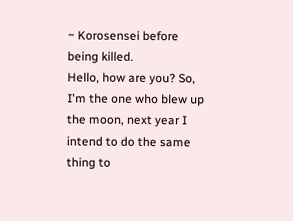~ Korosensei before being killed.
Hello, how are you? So, I'm the one who blew up the moon, next year I intend to do the same thing to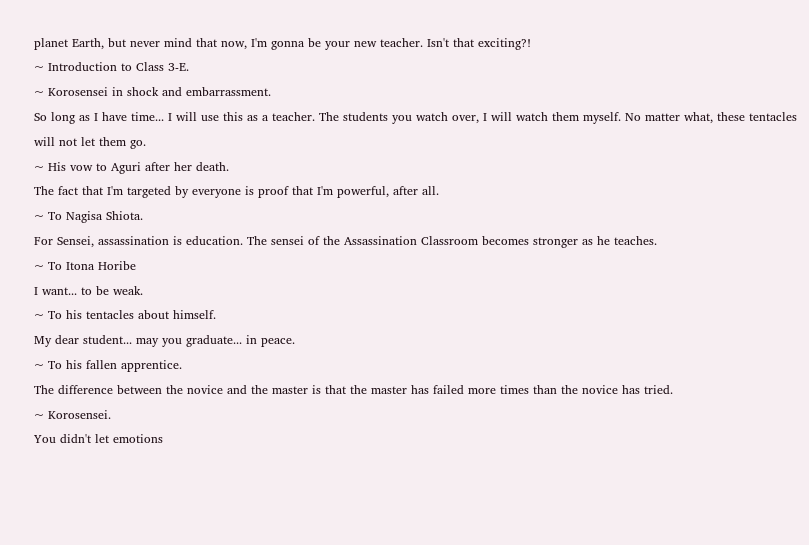planet Earth, but never mind that now, I'm gonna be your new teacher. Isn't that exciting?!
~ Introduction to Class 3-E.
~ Korosensei in shock and embarrassment.
So long as I have time... I will use this as a teacher. The students you watch over, I will watch them myself. No matter what, these tentacles will not let them go.
~ His vow to Aguri after her death.
The fact that I'm targeted by everyone is proof that I'm powerful, after all.
~ To Nagisa Shiota.
For Sensei, assassination is education. The sensei of the Assassination Classroom becomes stronger as he teaches.
~ To Itona Horibe
I want... to be weak.
~ To his tentacles about himself.
My dear student... may you graduate... in peace.
~ To his fallen apprentice.
The difference between the novice and the master is that the master has failed more times than the novice has tried.
~ Korosensei.
You didn't let emotions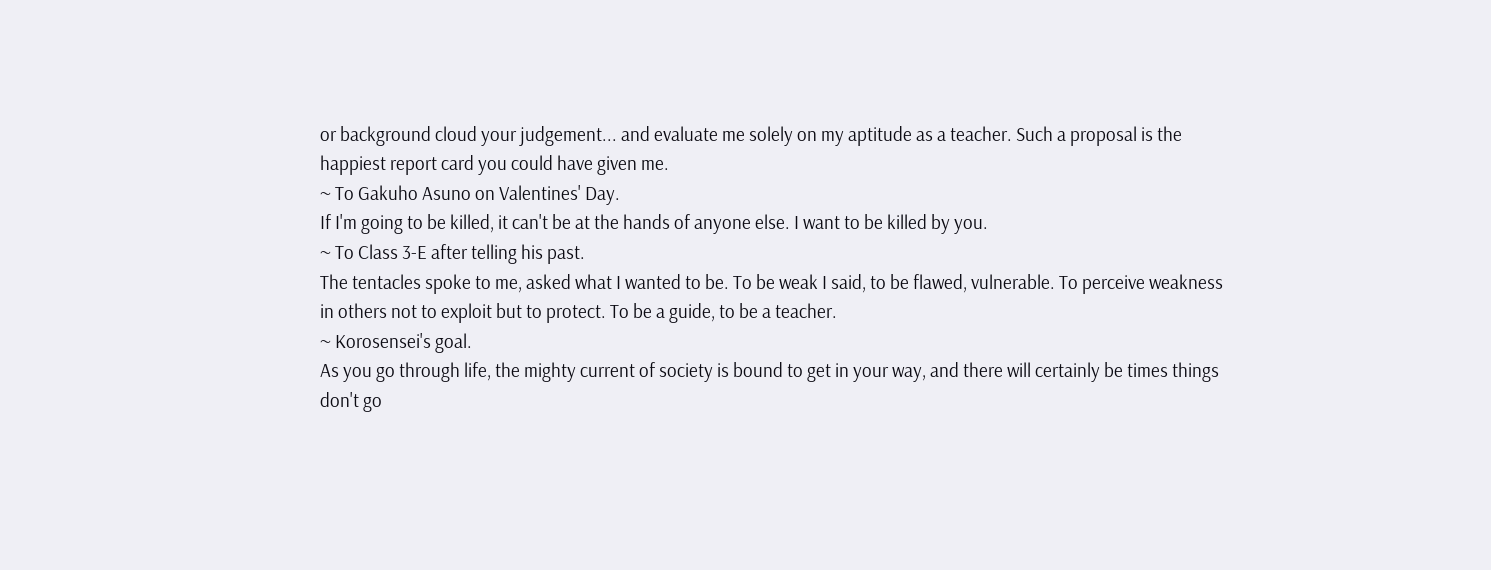or background cloud your judgement... and evaluate me solely on my aptitude as a teacher. Such a proposal is the happiest report card you could have given me.
~ To Gakuho Asuno on Valentines' Day.
If I'm going to be killed, it can't be at the hands of anyone else. I want to be killed by you.
~ To Class 3-E after telling his past.
The tentacles spoke to me, asked what I wanted to be. To be weak I said, to be flawed, vulnerable. To perceive weakness in others not to exploit but to protect. To be a guide, to be a teacher.
~ Korosensei's goal.
As you go through life, the mighty current of society is bound to get in your way, and there will certainly be times things don't go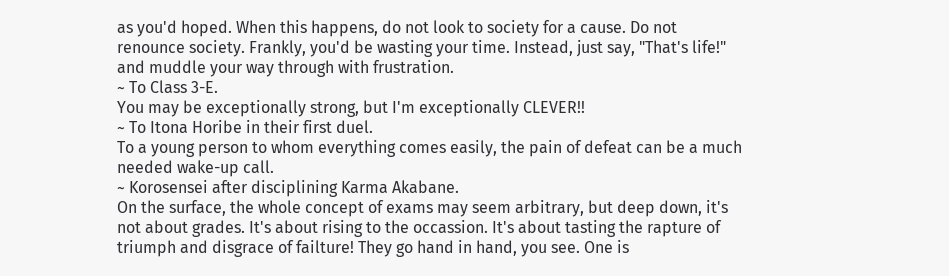as you'd hoped. When this happens, do not look to society for a cause. Do not renounce society. Frankly, you'd be wasting your time. Instead, just say, "That's life!" and muddle your way through with frustration.
~ To Class 3-E.
You may be exceptionally strong, but I'm exceptionally CLEVER!!
~ To Itona Horibe in their first duel.
To a young person to whom everything comes easily, the pain of defeat can be a much needed wake-up call.
~ Korosensei after disciplining Karma Akabane.
On the surface, the whole concept of exams may seem arbitrary, but deep down, it's not about grades. It's about rising to the occassion. It's about tasting the rapture of triumph and disgrace of failture! They go hand in hand, you see. One is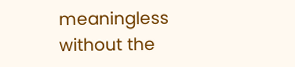meaningless without the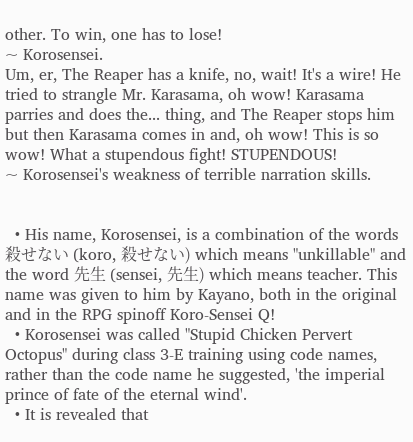other. To win, one has to lose!
~ Korosensei.
Um, er, The Reaper has a knife, no, wait! It's a wire! He tried to strangle Mr. Karasama, oh wow! Karasama parries and does the... thing, and The Reaper stops him but then Karasama comes in and, oh wow! This is so wow! What a stupendous fight! STUPENDOUS!
~ Korosensei's weakness of terrible narration skills.


  • His name, Korosensei, is a combination of the words 殺せない (koro, 殺せない) which means "unkillable" and the word 先生 (sensei, 先生) which means teacher. This name was given to him by Kayano, both in the original and in the RPG spinoff Koro-Sensei Q!
  • Korosensei was called "Stupid Chicken Pervert Octopus" during class 3-E training using code names, rather than the code name he suggested, 'the imperial prince of fate of the eternal wind'.
  • It is revealed that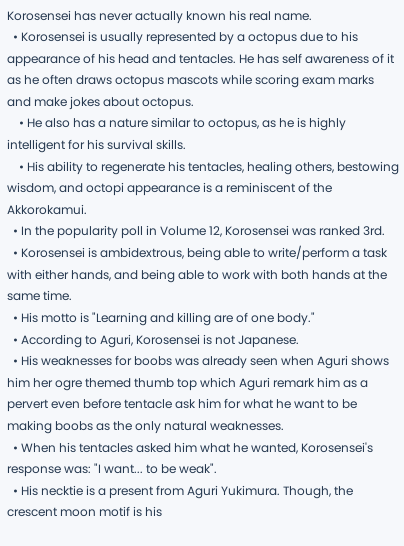Korosensei has never actually known his real name.
  • Korosensei is usually represented by a octopus due to his appearance of his head and tentacles. He has self awareness of it as he often draws octopus mascots while scoring exam marks and make jokes about octopus.
    • He also has a nature similar to octopus, as he is highly intelligent for his survival skills.
    • His ability to regenerate his tentacles, healing others, bestowing wisdom, and octopi appearance is a reminiscent of the Akkorokamui.
  • In the popularity poll in Volume 12, Korosensei was ranked 3rd.
  • Korosensei is ambidextrous, being able to write/perform a task with either hands, and being able to work with both hands at the same time.
  • His motto is "Learning and killing are of one body."
  • According to Aguri, Korosensei is not Japanese.
  • His weaknesses for boobs was already seen when Aguri shows him her ogre themed thumb top which Aguri remark him as a pervert even before tentacle ask him for what he want to be making boobs as the only natural weaknesses.
  • When his tentacles asked him what he wanted, Korosensei's response was: "I want... to be weak".
  • His necktie is a present from Aguri Yukimura. Though, the crescent moon motif is his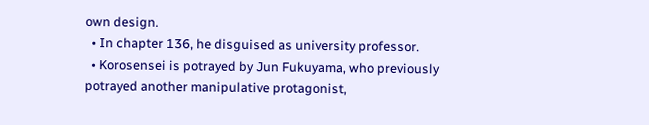own design.
  • In chapter 136, he disguised as university professor.
  • Korosensei is potrayed by Jun Fukuyama, who previously potrayed another manipulative protagonist,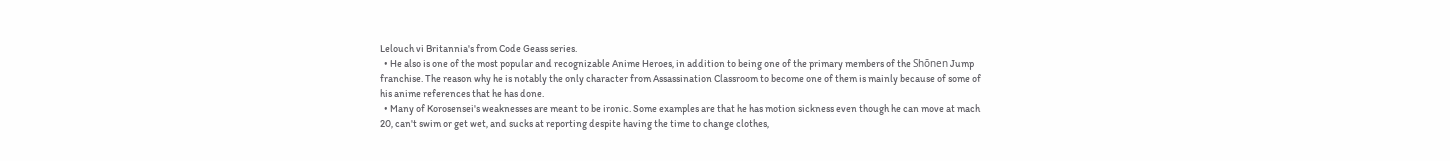Lelouch vi Britannia's from Code Geass series.
  • He also is one of the most popular and recognizable Anime Heroes, in addition to being one of the primary members of the Shōnen Jump franchise. The reason why he is notably the only character from Assassination Classroom to become one of them is mainly because of some of his anime references that he has done.
  • Many of Korosensei's weaknesses are meant to be ironic. Some examples are that he has motion sickness even though he can move at mach 20, can't swim or get wet, and sucks at reporting despite having the time to change clothes,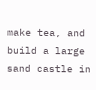make tea, and build a large sand castle in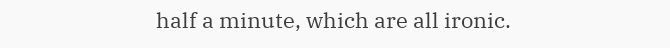half a minute, which are all ironic.